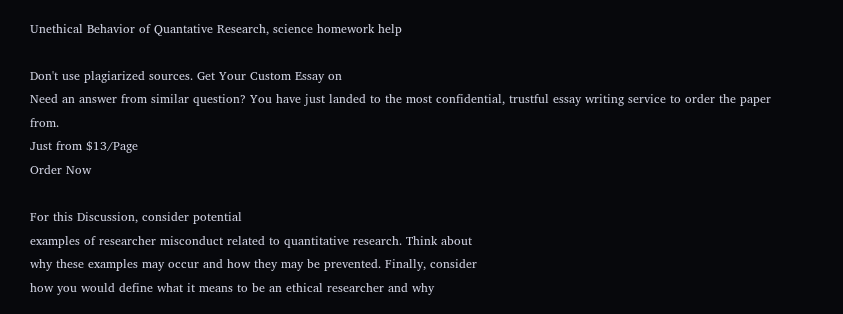Unethical Behavior of Quantative Research, science homework help

Don't use plagiarized sources. Get Your Custom Essay on
Need an answer from similar question? You have just landed to the most confidential, trustful essay writing service to order the paper from.
Just from $13/Page
Order Now

For this Discussion, consider potential
examples of researcher misconduct related to quantitative research. Think about
why these examples may occur and how they may be prevented. Finally, consider
how you would define what it means to be an ethical researcher and why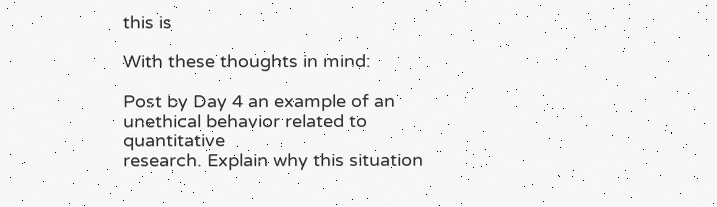this is

With these thoughts in mind:

Post by Day 4 an example of an unethical behavior related to quantitative
research. Explain why this situation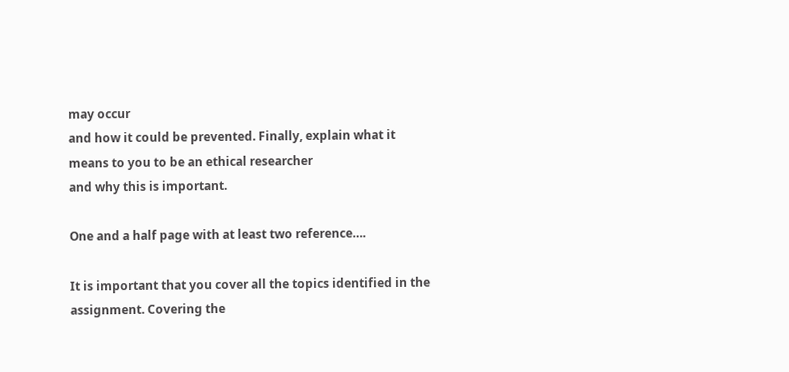may occur
and how it could be prevented. Finally, explain what it means to you to be an ethical researcher
and why this is important.

One and a half page with at least two reference….

It is important that you cover all the topics identified in the
assignment. Covering the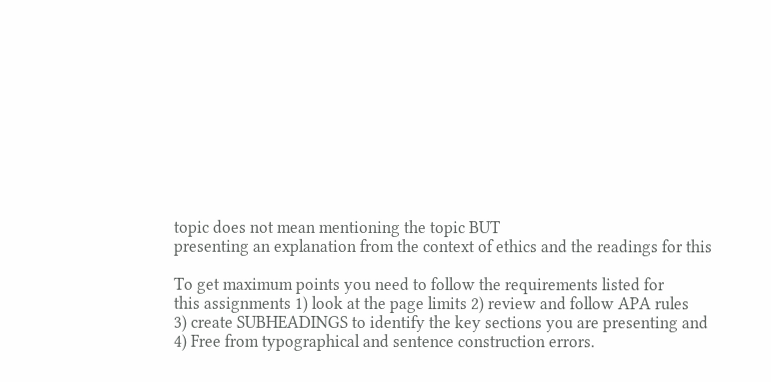topic does not mean mentioning the topic BUT
presenting an explanation from the context of ethics and the readings for this

To get maximum points you need to follow the requirements listed for
this assignments 1) look at the page limits 2) review and follow APA rules
3) create SUBHEADINGS to identify the key sections you are presenting and
4) Free from typographical and sentence construction errors.